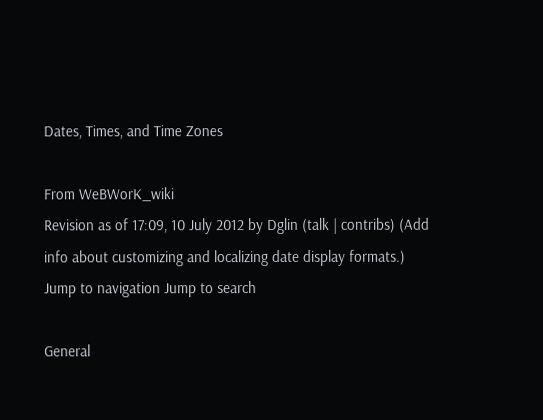Dates, Times, and Time Zones

From WeBWorK_wiki
Revision as of 17:09, 10 July 2012 by Dglin (talk | contribs) (Add info about customizing and localizing date display formats.)
Jump to navigation Jump to search

General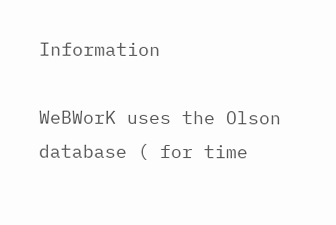Information

WeBWorK uses the Olson database ( for time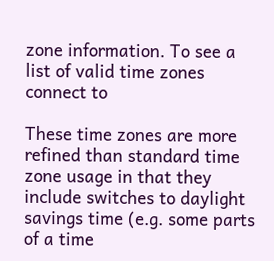zone information. To see a list of valid time zones connect to

These time zones are more refined than standard time zone usage in that they include switches to daylight savings time (e.g. some parts of a time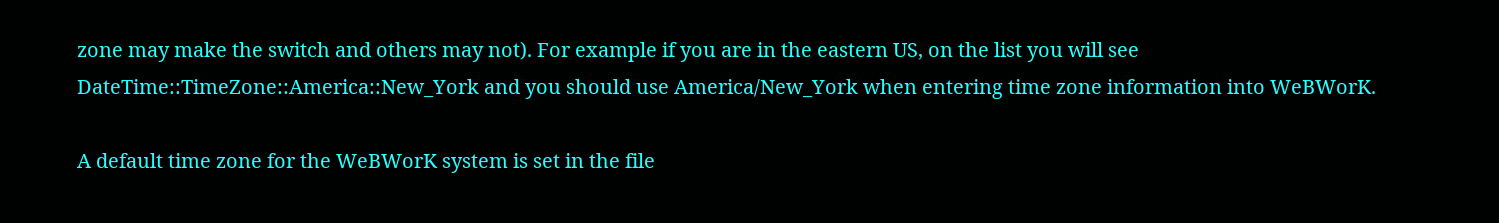zone may make the switch and others may not). For example if you are in the eastern US, on the list you will see DateTime::TimeZone::America::New_York and you should use America/New_York when entering time zone information into WeBWorK.

A default time zone for the WeBWorK system is set in the file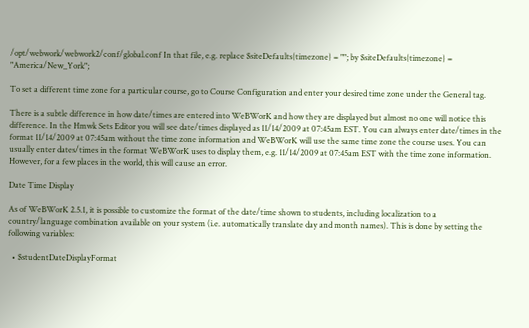/opt/webwork/webwork2/conf/global.conf In that file, e.g. replace $siteDefaults{timezone} = ""; by $siteDefaults{timezone} = "America/New_York";

To set a different time zone for a particular course, go to Course Configuration and enter your desired time zone under the General tag.

There is a subtle difference in how date/times are entered into WeBWorK and how they are displayed but almost no one will notice this difference. In the Hmwk Sets Editor you will see date/times displayed as 11/14/2009 at 07:45am EST. You can always enter date/times in the format 11/14/2009 at 07:45am without the time zone information and WeBWorK will use the same time zone the course uses. You can usually enter dates/times in the format WeBWorK uses to display them, e.g. 11/14/2009 at 07:45am EST with the time zone information. However, for a few places in the world, this will cause an error.

Date Time Display

As of WeBWorK 2.5.1, it is possible to customize the format of the date/time shown to students, including localization to a country/language combination available on your system (i.e. automatically translate day and month names). This is done by setting the following variables:

  • $studentDateDisplayFormat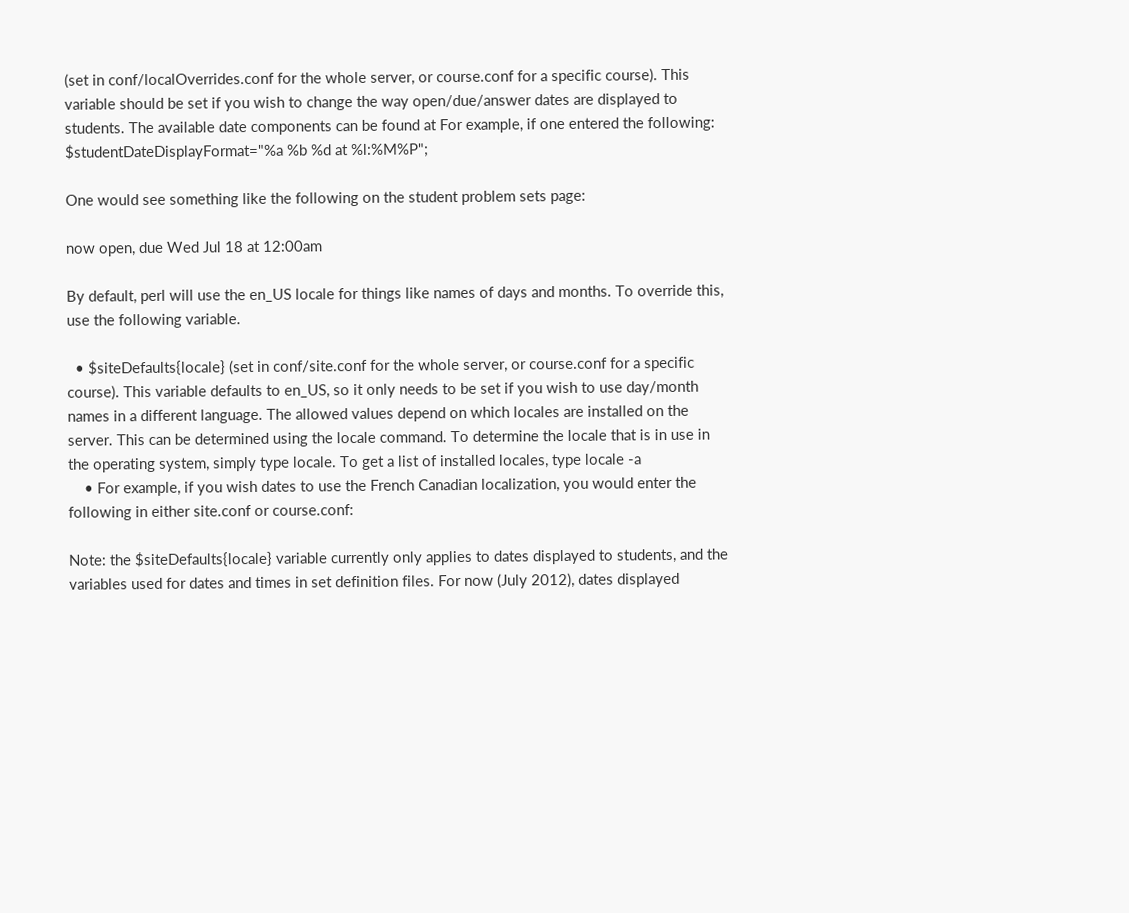(set in conf/localOverrides.conf for the whole server, or course.conf for a specific course). This variable should be set if you wish to change the way open/due/answer dates are displayed to students. The available date components can be found at For example, if one entered the following:
$studentDateDisplayFormat="%a %b %d at %l:%M%P";

One would see something like the following on the student problem sets page:

now open, due Wed Jul 18 at 12:00am

By default, perl will use the en_US locale for things like names of days and months. To override this, use the following variable.

  • $siteDefaults{locale} (set in conf/site.conf for the whole server, or course.conf for a specific course). This variable defaults to en_US, so it only needs to be set if you wish to use day/month names in a different language. The allowed values depend on which locales are installed on the server. This can be determined using the locale command. To determine the locale that is in use in the operating system, simply type locale. To get a list of installed locales, type locale -a
    • For example, if you wish dates to use the French Canadian localization, you would enter the following in either site.conf or course.conf:

Note: the $siteDefaults{locale} variable currently only applies to dates displayed to students, and the variables used for dates and times in set definition files. For now (July 2012), dates displayed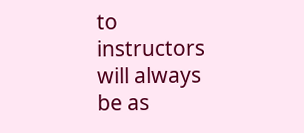to instructors will always be as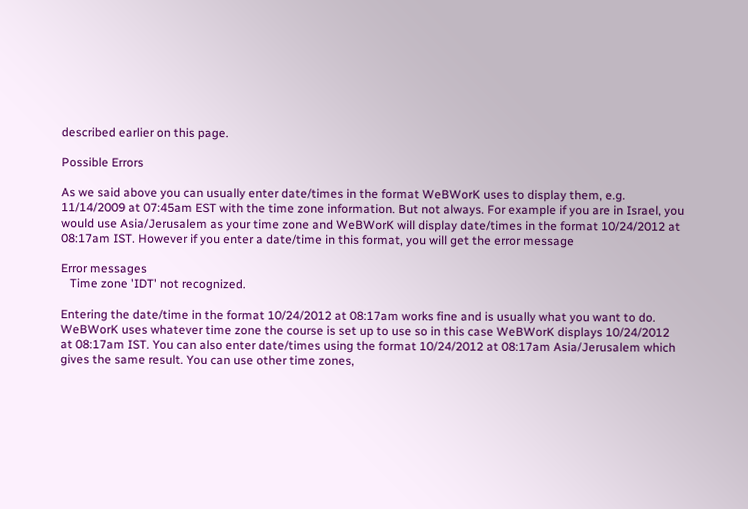described earlier on this page.

Possible Errors

As we said above you can usually enter date/times in the format WeBWorK uses to display them, e.g. 11/14/2009 at 07:45am EST with the time zone information. But not always. For example if you are in Israel, you would use Asia/Jerusalem as your time zone and WeBWorK will display date/times in the format 10/24/2012 at 08:17am IST. However if you enter a date/time in this format, you will get the error message

Error messages
   Time zone 'IDT' not recognized.

Entering the date/time in the format 10/24/2012 at 08:17am works fine and is usually what you want to do. WeBWorK uses whatever time zone the course is set up to use so in this case WeBWorK displays 10/24/2012 at 08:17am IST. You can also enter date/times using the format 10/24/2012 at 08:17am Asia/Jerusalem which gives the same result. You can use other time zones,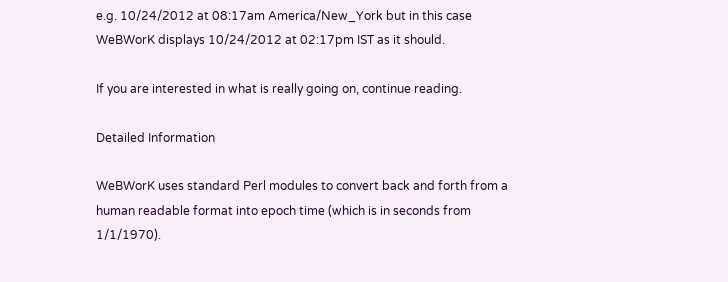e.g. 10/24/2012 at 08:17am America/New_York but in this case WeBWorK displays 10/24/2012 at 02:17pm IST as it should.

If you are interested in what is really going on, continue reading.

Detailed Information

WeBWorK uses standard Perl modules to convert back and forth from a human readable format into epoch time (which is in seconds from 1/1/1970).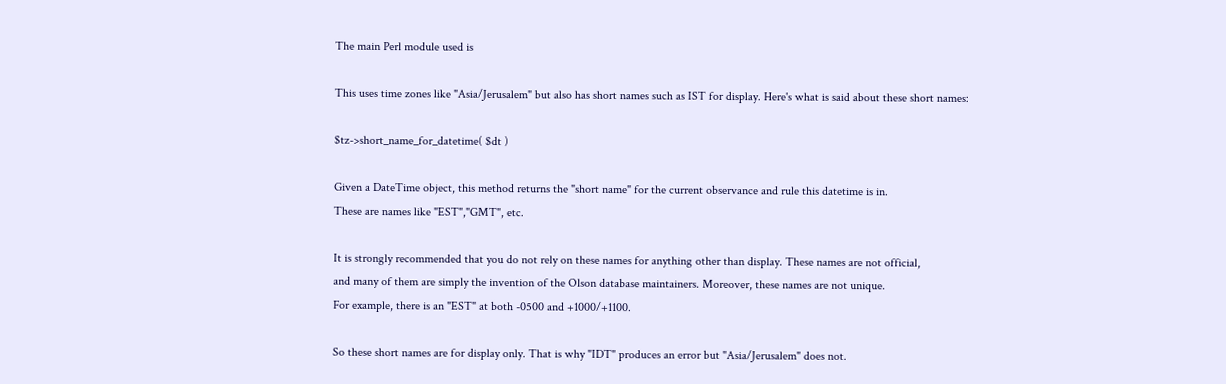The main Perl module used is

This uses time zones like "Asia/Jerusalem" but also has short names such as IST for display. Here's what is said about these short names:

$tz->short_name_for_datetime( $dt )

Given a DateTime object, this method returns the "short name" for the current observance and rule this datetime is in.
These are names like "EST","GMT", etc.

It is strongly recommended that you do not rely on these names for anything other than display. These names are not official,
and many of them are simply the invention of the Olson database maintainers. Moreover, these names are not unique.
For example, there is an "EST" at both -0500 and +1000/+1100.

So these short names are for display only. That is why "IDT" produces an error but "Asia/Jerusalem" does not.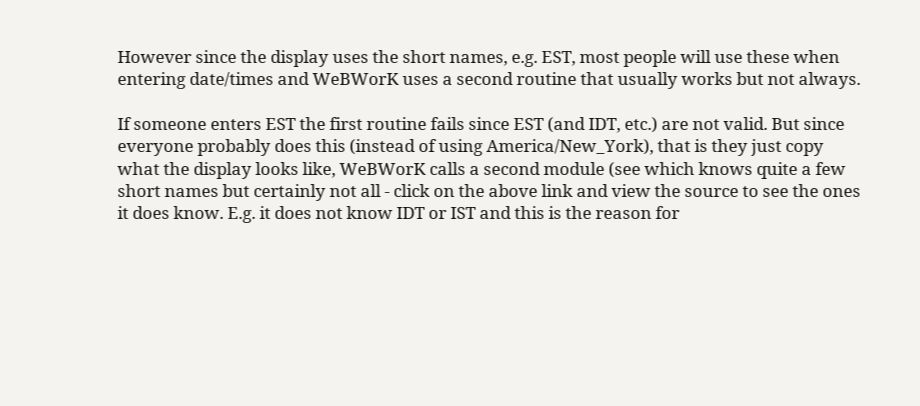However since the display uses the short names, e.g. EST, most people will use these when entering date/times and WeBWorK uses a second routine that usually works but not always.

If someone enters EST the first routine fails since EST (and IDT, etc.) are not valid. But since everyone probably does this (instead of using America/New_York), that is they just copy what the display looks like, WeBWorK calls a second module (see which knows quite a few short names but certainly not all - click on the above link and view the source to see the ones it does know. E.g. it does not know IDT or IST and this is the reason for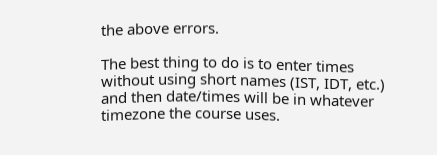the above errors.

The best thing to do is to enter times without using short names (IST, IDT, etc.) and then date/times will be in whatever timezone the course uses.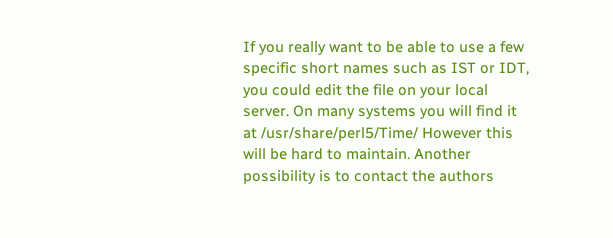If you really want to be able to use a few specific short names such as IST or IDT, you could edit the file on your local server. On many systems you will find it at /usr/share/perl5/Time/ However this will be hard to maintain. Another possibility is to contact the authors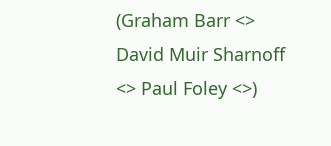(Graham Barr <> David Muir Sharnoff <> Paul Foley <>)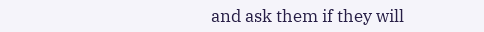and ask them if they will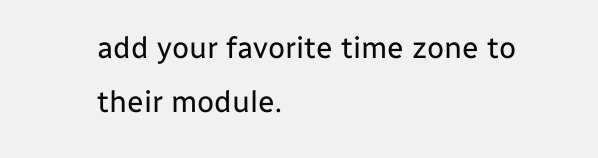add your favorite time zone to their module.